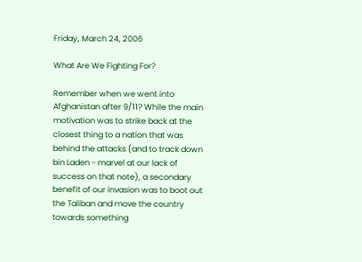Friday, March 24, 2006

What Are We Fighting For?

Remember when we went into Afghanistan after 9/11? While the main motivation was to strike back at the closest thing to a nation that was behind the attacks (and to track down bin Laden - marvel at our lack of success on that note), a secondary benefit of our invasion was to boot out the Taliban and move the country towards something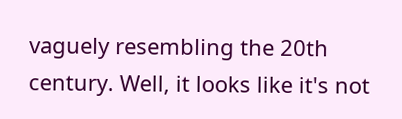vaguely resembling the 20th century. Well, it looks like it's not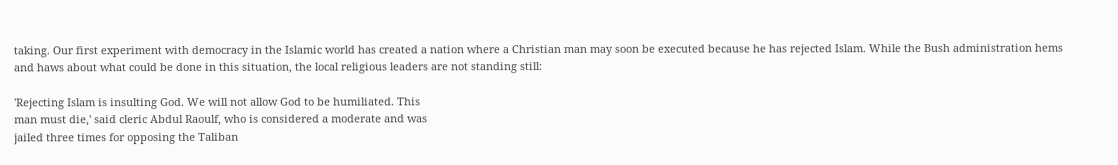taking. Our first experiment with democracy in the Islamic world has created a nation where a Christian man may soon be executed because he has rejected Islam. While the Bush administration hems and haws about what could be done in this situation, the local religious leaders are not standing still:

'Rejecting Islam is insulting God. We will not allow God to be humiliated. This
man must die,' said cleric Abdul Raoulf, who is considered a moderate and was
jailed three times for opposing the Taliban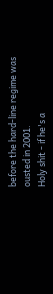before the hard-line regime was
ousted in 2001.
Holy shit - if he's a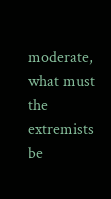moderate, what must the extremists be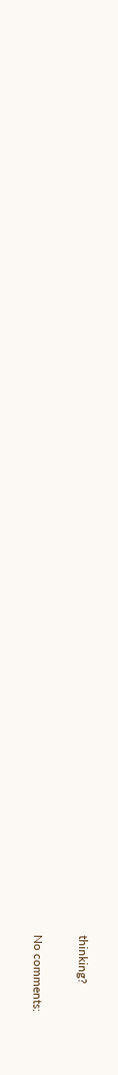thinking?

No comments: